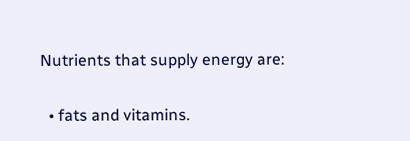Nutrients that supply energy are:

  • fats and vitamins.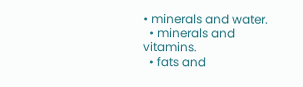• minerals and water.
  • minerals and vitamins.
  • fats and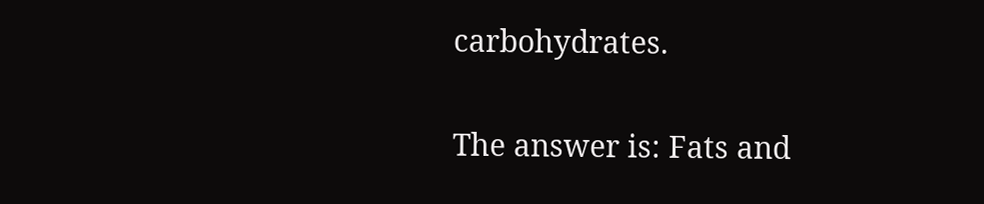carbohydrates.

The answer is: Fats and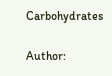Carbohydrates

Author: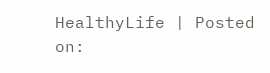HealthyLife | Posted on: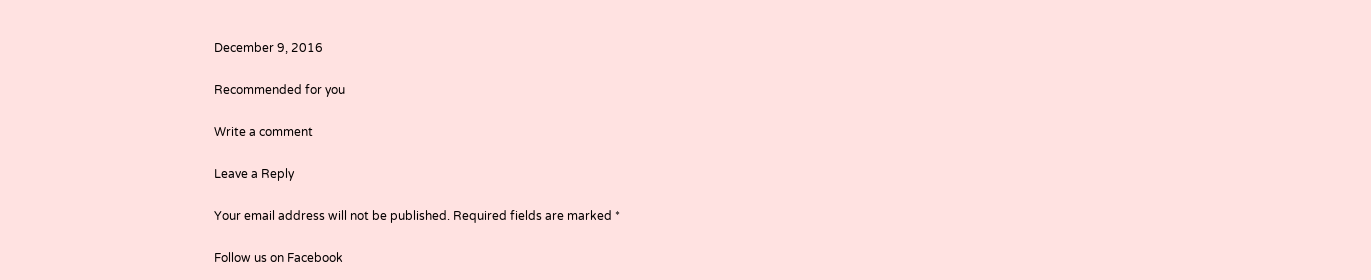December 9, 2016

Recommended for you

Write a comment

Leave a Reply

Your email address will not be published. Required fields are marked *

Follow us on Facebook